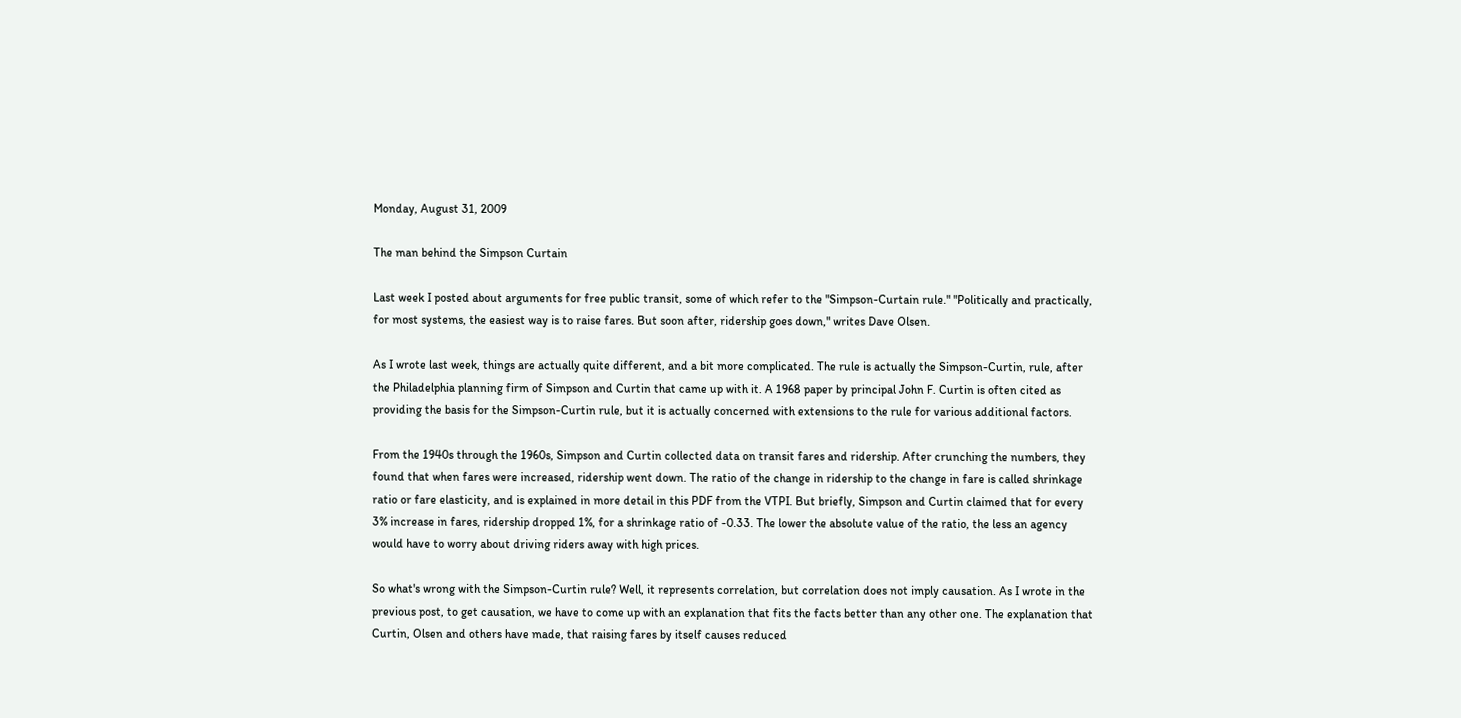Monday, August 31, 2009

The man behind the Simpson Curtain

Last week I posted about arguments for free public transit, some of which refer to the "Simpson-Curtain rule." "Politically and practically, for most systems, the easiest way is to raise fares. But soon after, ridership goes down," writes Dave Olsen.

As I wrote last week, things are actually quite different, and a bit more complicated. The rule is actually the Simpson-Curtin, rule, after the Philadelphia planning firm of Simpson and Curtin that came up with it. A 1968 paper by principal John F. Curtin is often cited as providing the basis for the Simpson-Curtin rule, but it is actually concerned with extensions to the rule for various additional factors.

From the 1940s through the 1960s, Simpson and Curtin collected data on transit fares and ridership. After crunching the numbers, they found that when fares were increased, ridership went down. The ratio of the change in ridership to the change in fare is called shrinkage ratio or fare elasticity, and is explained in more detail in this PDF from the VTPI. But briefly, Simpson and Curtin claimed that for every 3% increase in fares, ridership dropped 1%, for a shrinkage ratio of -0.33. The lower the absolute value of the ratio, the less an agency would have to worry about driving riders away with high prices.

So what's wrong with the Simpson-Curtin rule? Well, it represents correlation, but correlation does not imply causation. As I wrote in the previous post, to get causation, we have to come up with an explanation that fits the facts better than any other one. The explanation that Curtin, Olsen and others have made, that raising fares by itself causes reduced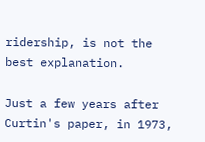ridership, is not the best explanation.

Just a few years after Curtin's paper, in 1973,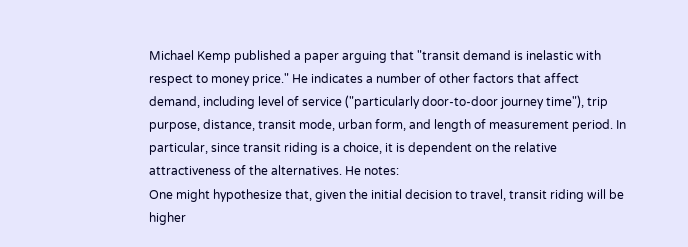Michael Kemp published a paper arguing that "transit demand is inelastic with respect to money price." He indicates a number of other factors that affect demand, including level of service ("particularly door-to-door journey time"), trip purpose, distance, transit mode, urban form, and length of measurement period. In particular, since transit riding is a choice, it is dependent on the relative attractiveness of the alternatives. He notes:
One might hypothesize that, given the initial decision to travel, transit riding will be higher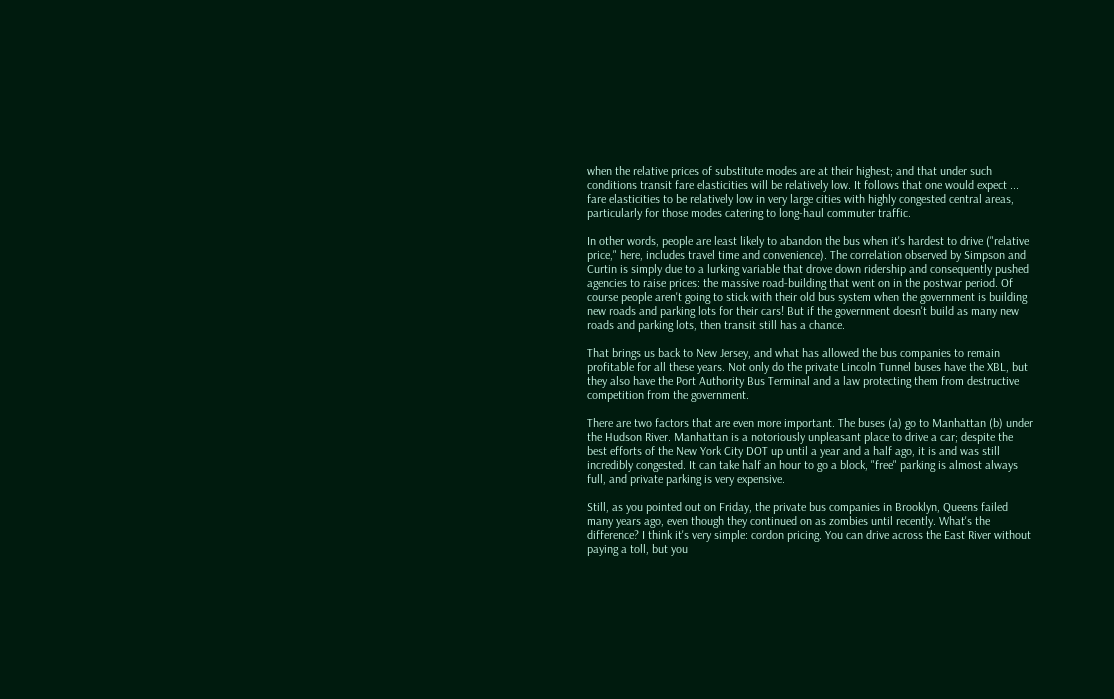when the relative prices of substitute modes are at their highest; and that under such conditions transit fare elasticities will be relatively low. It follows that one would expect ... fare elasticities to be relatively low in very large cities with highly congested central areas, particularly for those modes catering to long-haul commuter traffic.

In other words, people are least likely to abandon the bus when it's hardest to drive ("relative price," here, includes travel time and convenience). The correlation observed by Simpson and Curtin is simply due to a lurking variable that drove down ridership and consequently pushed agencies to raise prices: the massive road-building that went on in the postwar period. Of course people aren't going to stick with their old bus system when the government is building new roads and parking lots for their cars! But if the government doesn't build as many new roads and parking lots, then transit still has a chance.

That brings us back to New Jersey, and what has allowed the bus companies to remain profitable for all these years. Not only do the private Lincoln Tunnel buses have the XBL, but they also have the Port Authority Bus Terminal and a law protecting them from destructive competition from the government.

There are two factors that are even more important. The buses (a) go to Manhattan (b) under the Hudson River. Manhattan is a notoriously unpleasant place to drive a car; despite the best efforts of the New York City DOT up until a year and a half ago, it is and was still incredibly congested. It can take half an hour to go a block, "free" parking is almost always full, and private parking is very expensive.

Still, as you pointed out on Friday, the private bus companies in Brooklyn, Queens failed many years ago, even though they continued on as zombies until recently. What's the difference? I think it's very simple: cordon pricing. You can drive across the East River without paying a toll, but you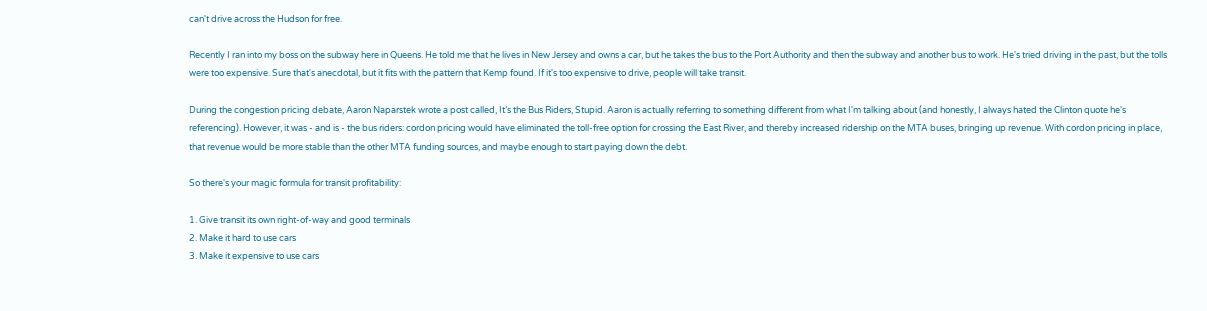can't drive across the Hudson for free.

Recently I ran into my boss on the subway here in Queens. He told me that he lives in New Jersey and owns a car, but he takes the bus to the Port Authority and then the subway and another bus to work. He's tried driving in the past, but the tolls were too expensive. Sure that's anecdotal, but it fits with the pattern that Kemp found. If it's too expensive to drive, people will take transit.

During the congestion pricing debate, Aaron Naparstek wrote a post called, It’s the Bus Riders, Stupid. Aaron is actually referring to something different from what I'm talking about (and honestly, I always hated the Clinton quote he's referencing). However, it was - and is - the bus riders: cordon pricing would have eliminated the toll-free option for crossing the East River, and thereby increased ridership on the MTA buses, bringing up revenue. With cordon pricing in place, that revenue would be more stable than the other MTA funding sources, and maybe enough to start paying down the debt.

So there's your magic formula for transit profitability:

1. Give transit its own right-of-way and good terminals
2. Make it hard to use cars
3. Make it expensive to use cars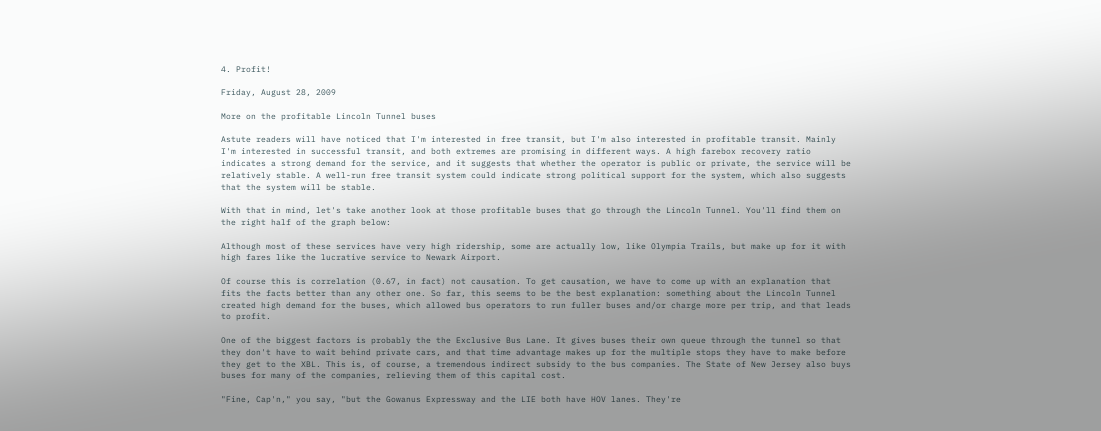4. Profit!

Friday, August 28, 2009

More on the profitable Lincoln Tunnel buses

Astute readers will have noticed that I'm interested in free transit, but I'm also interested in profitable transit. Mainly I'm interested in successful transit, and both extremes are promising in different ways. A high farebox recovery ratio indicates a strong demand for the service, and it suggests that whether the operator is public or private, the service will be relatively stable. A well-run free transit system could indicate strong political support for the system, which also suggests that the system will be stable.

With that in mind, let's take another look at those profitable buses that go through the Lincoln Tunnel. You'll find them on the right half of the graph below:

Although most of these services have very high ridership, some are actually low, like Olympia Trails, but make up for it with high fares like the lucrative service to Newark Airport.

Of course this is correlation (0.67, in fact) not causation. To get causation, we have to come up with an explanation that fits the facts better than any other one. So far, this seems to be the best explanation: something about the Lincoln Tunnel created high demand for the buses, which allowed bus operators to run fuller buses and/or charge more per trip, and that leads to profit.

One of the biggest factors is probably the the Exclusive Bus Lane. It gives buses their own queue through the tunnel so that they don't have to wait behind private cars, and that time advantage makes up for the multiple stops they have to make before they get to the XBL. This is, of course, a tremendous indirect subsidy to the bus companies. The State of New Jersey also buys buses for many of the companies, relieving them of this capital cost.

"Fine, Cap'n," you say, "but the Gowanus Expressway and the LIE both have HOV lanes. They're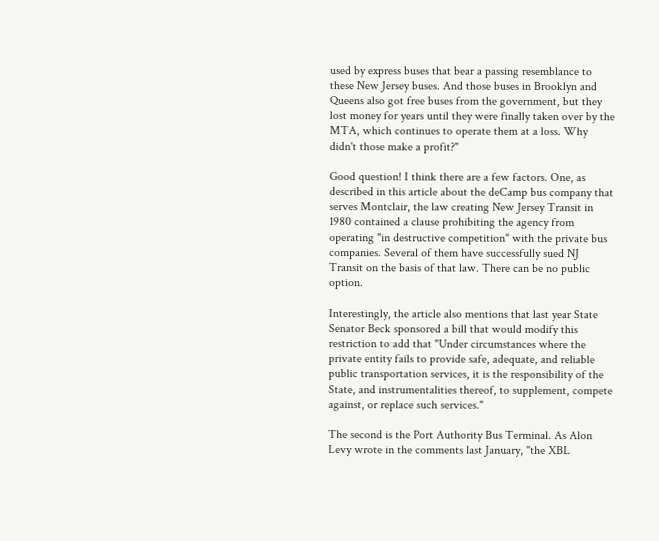used by express buses that bear a passing resemblance to these New Jersey buses. And those buses in Brooklyn and Queens also got free buses from the government, but they lost money for years until they were finally taken over by the MTA, which continues to operate them at a loss. Why didn't those make a profit?"

Good question! I think there are a few factors. One, as described in this article about the deCamp bus company that serves Montclair, the law creating New Jersey Transit in 1980 contained a clause prohibiting the agency from operating "in destructive competition" with the private bus companies. Several of them have successfully sued NJ Transit on the basis of that law. There can be no public option.

Interestingly, the article also mentions that last year State Senator Beck sponsored a bill that would modify this restriction to add that "Under circumstances where the private entity fails to provide safe, adequate, and reliable public transportation services, it is the responsibility of the State, and instrumentalities thereof, to supplement, compete against, or replace such services."

The second is the Port Authority Bus Terminal. As Alon Levy wrote in the comments last January, "the XBL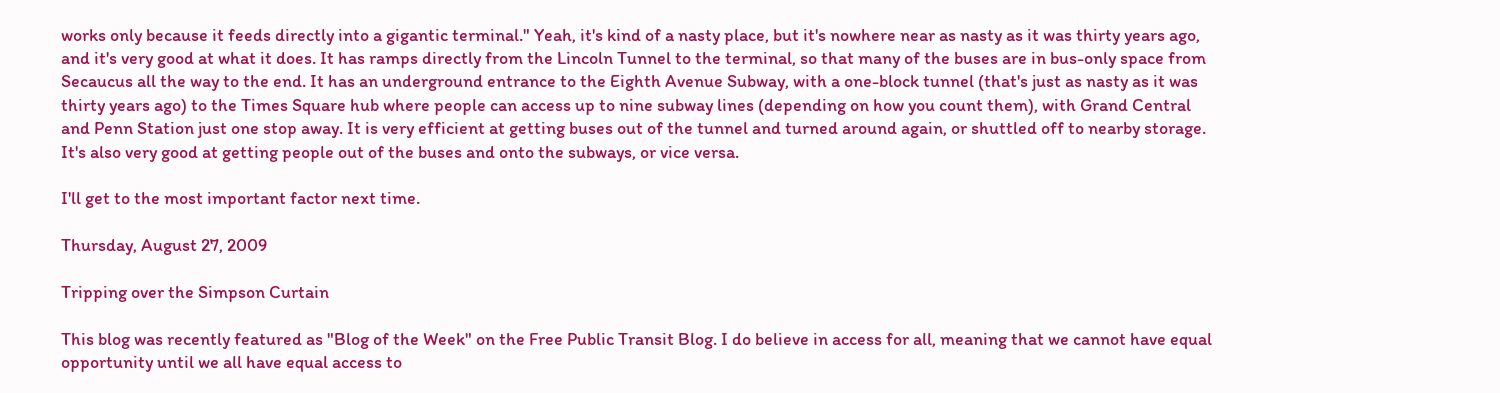works only because it feeds directly into a gigantic terminal." Yeah, it's kind of a nasty place, but it's nowhere near as nasty as it was thirty years ago, and it's very good at what it does. It has ramps directly from the Lincoln Tunnel to the terminal, so that many of the buses are in bus-only space from Secaucus all the way to the end. It has an underground entrance to the Eighth Avenue Subway, with a one-block tunnel (that's just as nasty as it was thirty years ago) to the Times Square hub where people can access up to nine subway lines (depending on how you count them), with Grand Central and Penn Station just one stop away. It is very efficient at getting buses out of the tunnel and turned around again, or shuttled off to nearby storage. It's also very good at getting people out of the buses and onto the subways, or vice versa.

I'll get to the most important factor next time.

Thursday, August 27, 2009

Tripping over the Simpson Curtain

This blog was recently featured as "Blog of the Week" on the Free Public Transit Blog. I do believe in access for all, meaning that we cannot have equal opportunity until we all have equal access to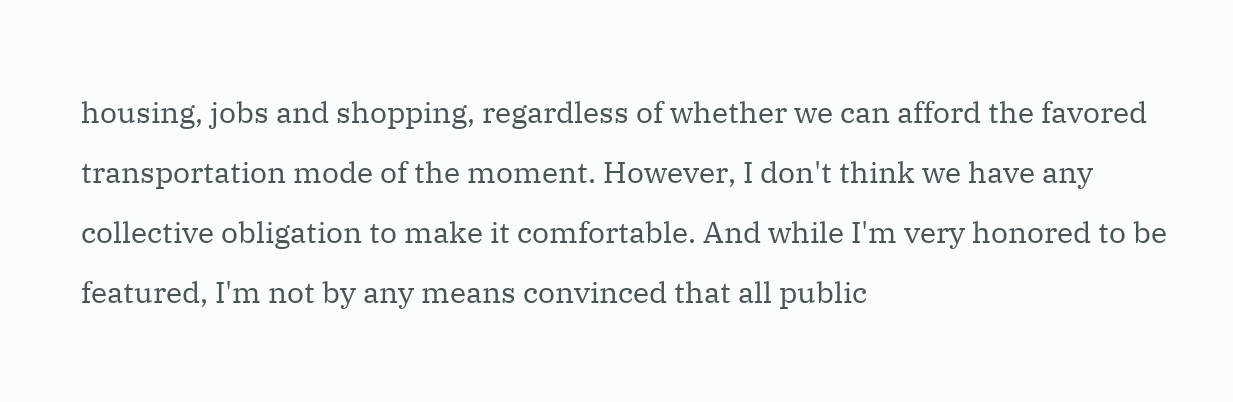housing, jobs and shopping, regardless of whether we can afford the favored transportation mode of the moment. However, I don't think we have any collective obligation to make it comfortable. And while I'm very honored to be featured, I'm not by any means convinced that all public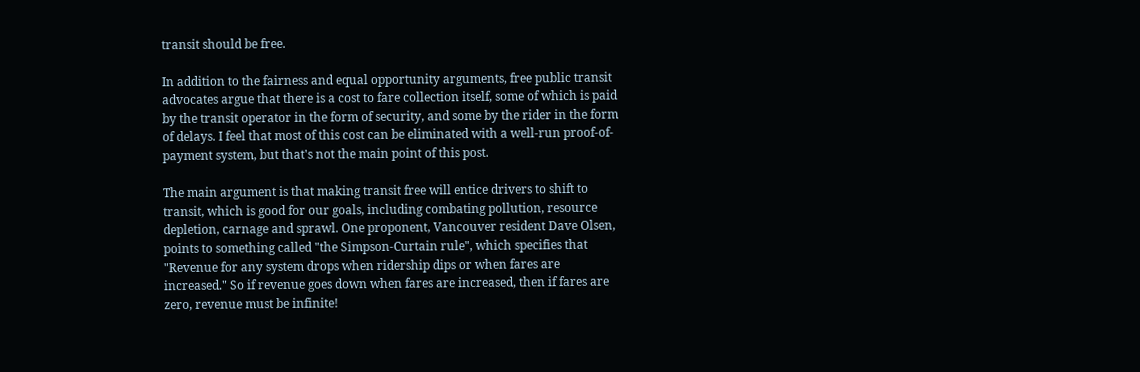transit should be free.

In addition to the fairness and equal opportunity arguments, free public transit advocates argue that there is a cost to fare collection itself, some of which is paid by the transit operator in the form of security, and some by the rider in the form of delays. I feel that most of this cost can be eliminated with a well-run proof-of-payment system, but that's not the main point of this post.

The main argument is that making transit free will entice drivers to shift to transit, which is good for our goals, including combating pollution, resource depletion, carnage and sprawl. One proponent, Vancouver resident Dave Olsen, points to something called "the Simpson-Curtain rule", which specifies that "Revenue for any system drops when ridership dips or when fares are increased." So if revenue goes down when fares are increased, then if fares are zero, revenue must be infinite!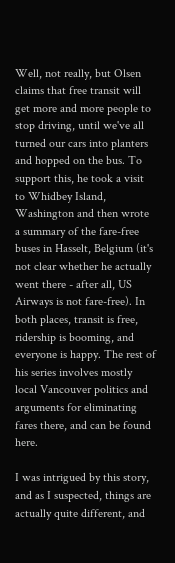Well, not really, but Olsen claims that free transit will get more and more people to stop driving, until we've all turned our cars into planters and hopped on the bus. To support this, he took a visit to Whidbey Island, Washington and then wrote a summary of the fare-free buses in Hasselt, Belgium (it's not clear whether he actually went there - after all, US Airways is not fare-free). In both places, transit is free, ridership is booming, and everyone is happy. The rest of his series involves mostly local Vancouver politics and arguments for eliminating fares there, and can be found here.

I was intrigued by this story, and as I suspected, things are actually quite different, and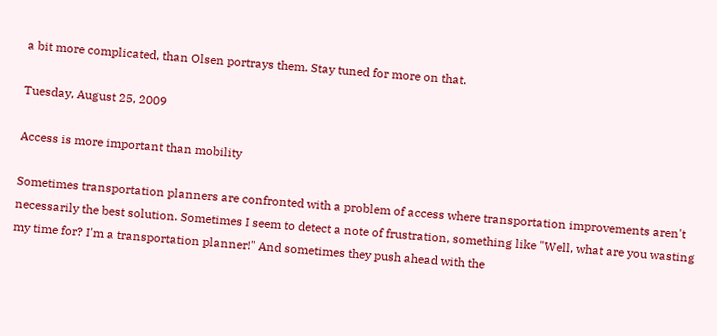a bit more complicated, than Olsen portrays them. Stay tuned for more on that.

Tuesday, August 25, 2009

Access is more important than mobility

Sometimes transportation planners are confronted with a problem of access where transportation improvements aren't necessarily the best solution. Sometimes I seem to detect a note of frustration, something like "Well, what are you wasting my time for? I'm a transportation planner!" And sometimes they push ahead with the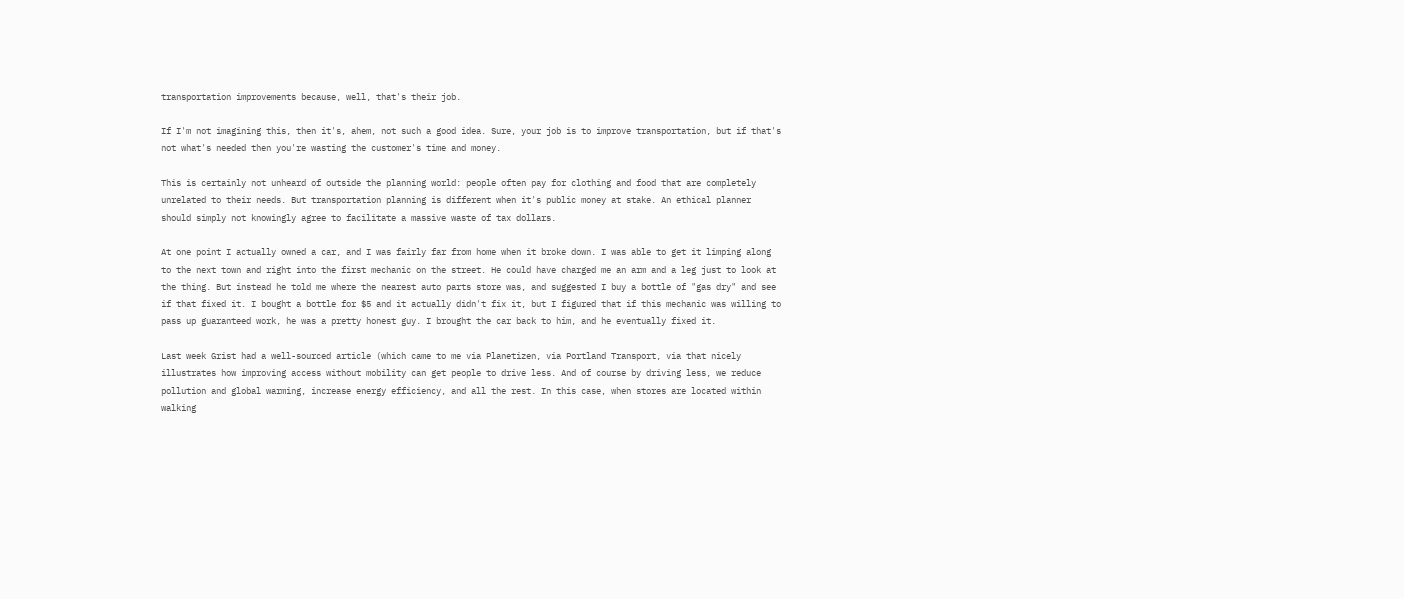transportation improvements because, well, that's their job.

If I'm not imagining this, then it's, ahem, not such a good idea. Sure, your job is to improve transportation, but if that's not what's needed then you're wasting the customer's time and money.

This is certainly not unheard of outside the planning world: people often pay for clothing and food that are completely unrelated to their needs. But transportation planning is different when it's public money at stake. An ethical planner should simply not knowingly agree to facilitate a massive waste of tax dollars.

At one point I actually owned a car, and I was fairly far from home when it broke down. I was able to get it limping along to the next town and right into the first mechanic on the street. He could have charged me an arm and a leg just to look at the thing. But instead he told me where the nearest auto parts store was, and suggested I buy a bottle of "gas dry" and see if that fixed it. I bought a bottle for $5 and it actually didn't fix it, but I figured that if this mechanic was willing to pass up guaranteed work, he was a pretty honest guy. I brought the car back to him, and he eventually fixed it.

Last week Grist had a well-sourced article (which came to me via Planetizen, via Portland Transport, via that nicely illustrates how improving access without mobility can get people to drive less. And of course by driving less, we reduce pollution and global warming, increase energy efficiency, and all the rest. In this case, when stores are located within walking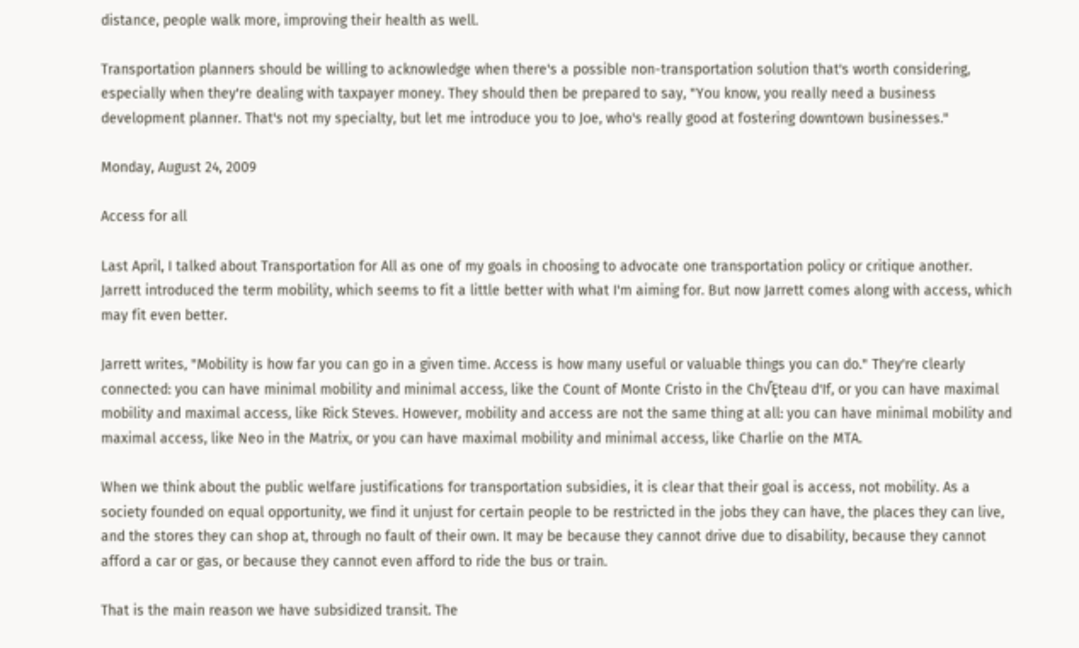distance, people walk more, improving their health as well.

Transportation planners should be willing to acknowledge when there's a possible non-transportation solution that's worth considering, especially when they're dealing with taxpayer money. They should then be prepared to say, "You know, you really need a business development planner. That's not my specialty, but let me introduce you to Joe, who's really good at fostering downtown businesses."

Monday, August 24, 2009

Access for all

Last April, I talked about Transportation for All as one of my goals in choosing to advocate one transportation policy or critique another. Jarrett introduced the term mobility, which seems to fit a little better with what I'm aiming for. But now Jarrett comes along with access, which may fit even better.

Jarrett writes, "Mobility is how far you can go in a given time. Access is how many useful or valuable things you can do." They're clearly connected: you can have minimal mobility and minimal access, like the Count of Monte Cristo in the Ch√Ęteau d'If, or you can have maximal mobility and maximal access, like Rick Steves. However, mobility and access are not the same thing at all: you can have minimal mobility and maximal access, like Neo in the Matrix, or you can have maximal mobility and minimal access, like Charlie on the MTA.

When we think about the public welfare justifications for transportation subsidies, it is clear that their goal is access, not mobility. As a society founded on equal opportunity, we find it unjust for certain people to be restricted in the jobs they can have, the places they can live, and the stores they can shop at, through no fault of their own. It may be because they cannot drive due to disability, because they cannot afford a car or gas, or because they cannot even afford to ride the bus or train.

That is the main reason we have subsidized transit. The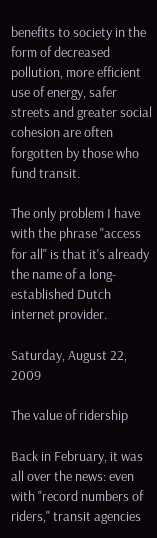benefits to society in the form of decreased pollution, more efficient use of energy, safer streets and greater social cohesion are often forgotten by those who fund transit.

The only problem I have with the phrase "access for all" is that it's already the name of a long-established Dutch internet provider.

Saturday, August 22, 2009

The value of ridership

Back in February, it was all over the news: even with "record numbers of riders," transit agencies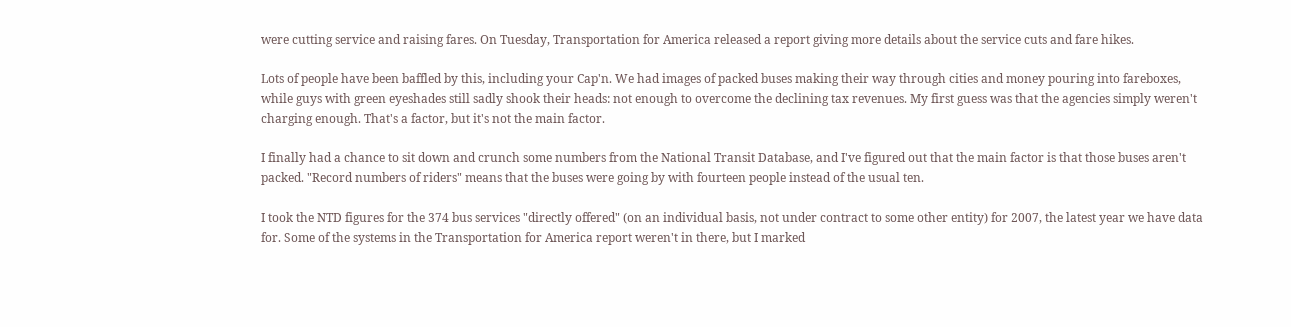were cutting service and raising fares. On Tuesday, Transportation for America released a report giving more details about the service cuts and fare hikes.

Lots of people have been baffled by this, including your Cap'n. We had images of packed buses making their way through cities and money pouring into fareboxes, while guys with green eyeshades still sadly shook their heads: not enough to overcome the declining tax revenues. My first guess was that the agencies simply weren't charging enough. That's a factor, but it's not the main factor.

I finally had a chance to sit down and crunch some numbers from the National Transit Database, and I've figured out that the main factor is that those buses aren't packed. "Record numbers of riders" means that the buses were going by with fourteen people instead of the usual ten.

I took the NTD figures for the 374 bus services "directly offered" (on an individual basis, not under contract to some other entity) for 2007, the latest year we have data for. Some of the systems in the Transportation for America report weren't in there, but I marked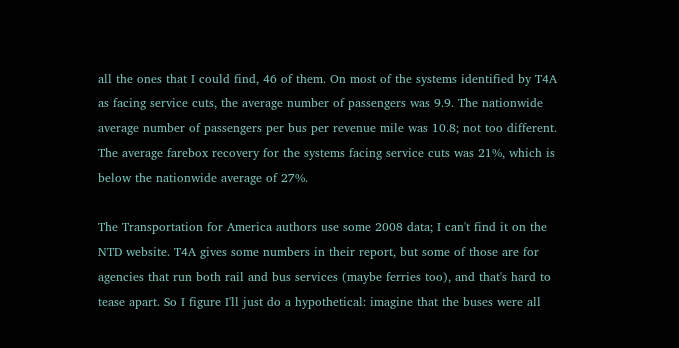all the ones that I could find, 46 of them. On most of the systems identified by T4A as facing service cuts, the average number of passengers was 9.9. The nationwide average number of passengers per bus per revenue mile was 10.8; not too different. The average farebox recovery for the systems facing service cuts was 21%, which is below the nationwide average of 27%.

The Transportation for America authors use some 2008 data; I can't find it on the NTD website. T4A gives some numbers in their report, but some of those are for agencies that run both rail and bus services (maybe ferries too), and that's hard to tease apart. So I figure I'll just do a hypothetical: imagine that the buses were all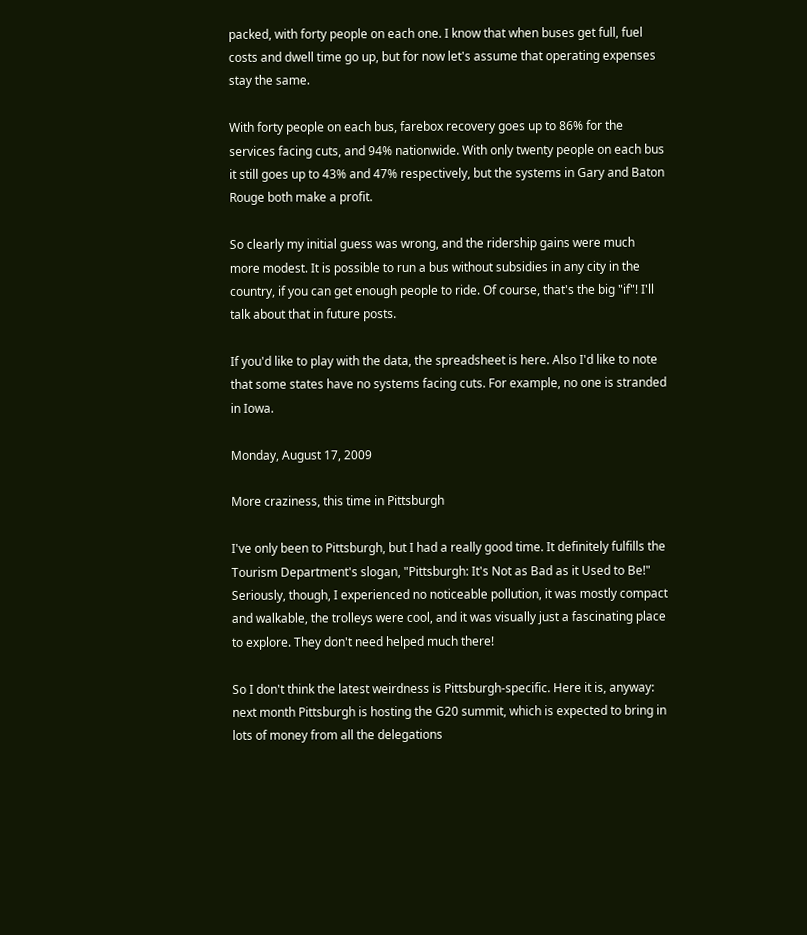packed, with forty people on each one. I know that when buses get full, fuel costs and dwell time go up, but for now let's assume that operating expenses stay the same.

With forty people on each bus, farebox recovery goes up to 86% for the services facing cuts, and 94% nationwide. With only twenty people on each bus it still goes up to 43% and 47% respectively, but the systems in Gary and Baton Rouge both make a profit.

So clearly my initial guess was wrong, and the ridership gains were much more modest. It is possible to run a bus without subsidies in any city in the country, if you can get enough people to ride. Of course, that's the big "if"! I'll talk about that in future posts.

If you'd like to play with the data, the spreadsheet is here. Also I'd like to note that some states have no systems facing cuts. For example, no one is stranded in Iowa.

Monday, August 17, 2009

More craziness, this time in Pittsburgh

I've only been to Pittsburgh, but I had a really good time. It definitely fulfills the Tourism Department's slogan, "Pittsburgh: It's Not as Bad as it Used to Be!" Seriously, though, I experienced no noticeable pollution, it was mostly compact and walkable, the trolleys were cool, and it was visually just a fascinating place to explore. They don't need helped much there!

So I don't think the latest weirdness is Pittsburgh-specific. Here it is, anyway: next month Pittsburgh is hosting the G20 summit, which is expected to bring in lots of money from all the delegations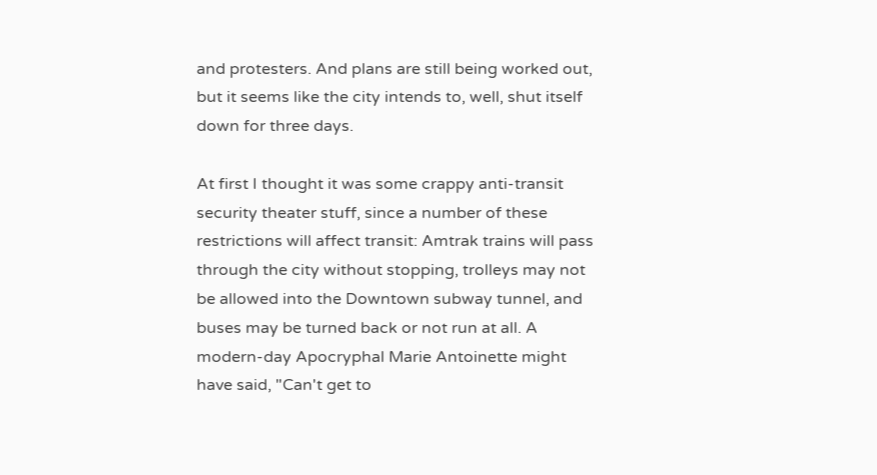and protesters. And plans are still being worked out, but it seems like the city intends to, well, shut itself down for three days.

At first I thought it was some crappy anti-transit security theater stuff, since a number of these restrictions will affect transit: Amtrak trains will pass through the city without stopping, trolleys may not be allowed into the Downtown subway tunnel, and buses may be turned back or not run at all. A modern-day Apocryphal Marie Antoinette might have said, "Can't get to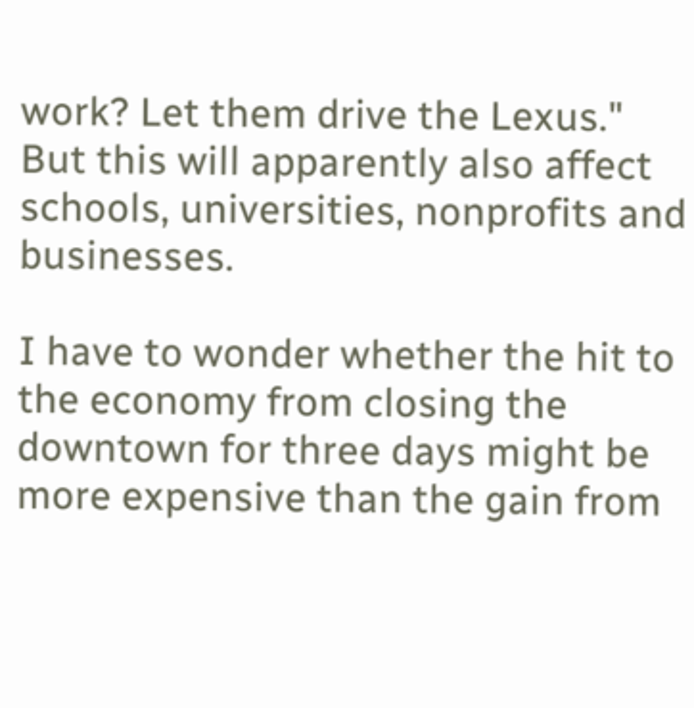work? Let them drive the Lexus." But this will apparently also affect schools, universities, nonprofits and businesses.

I have to wonder whether the hit to the economy from closing the downtown for three days might be more expensive than the gain from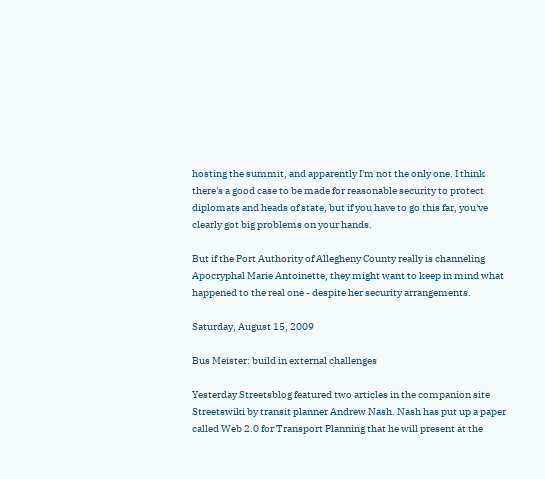hosting the summit, and apparently I'm not the only one. I think there's a good case to be made for reasonable security to protect diplomats and heads of state, but if you have to go this far, you've clearly got big problems on your hands.

But if the Port Authority of Allegheny County really is channeling Apocryphal Marie Antoinette, they might want to keep in mind what happened to the real one - despite her security arrangements.

Saturday, August 15, 2009

Bus Meister: build in external challenges

Yesterday Streetsblog featured two articles in the companion site Streetswiki by transit planner Andrew Nash. Nash has put up a paper called Web 2.0 for Transport Planning that he will present at the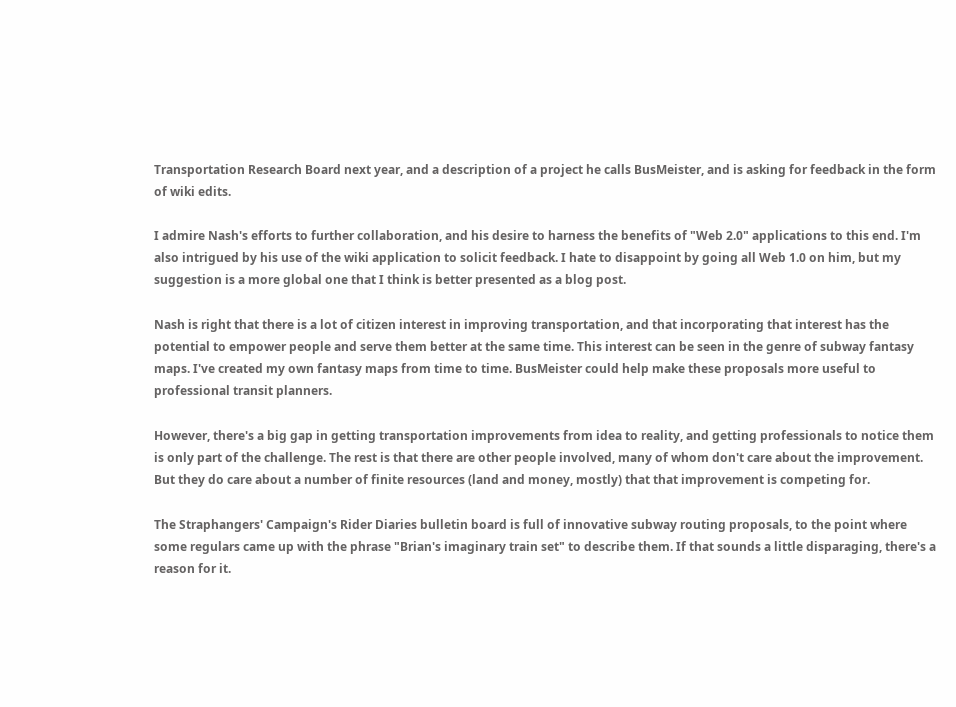Transportation Research Board next year, and a description of a project he calls BusMeister, and is asking for feedback in the form of wiki edits.

I admire Nash's efforts to further collaboration, and his desire to harness the benefits of "Web 2.0" applications to this end. I'm also intrigued by his use of the wiki application to solicit feedback. I hate to disappoint by going all Web 1.0 on him, but my suggestion is a more global one that I think is better presented as a blog post.

Nash is right that there is a lot of citizen interest in improving transportation, and that incorporating that interest has the potential to empower people and serve them better at the same time. This interest can be seen in the genre of subway fantasy maps. I've created my own fantasy maps from time to time. BusMeister could help make these proposals more useful to professional transit planners.

However, there's a big gap in getting transportation improvements from idea to reality, and getting professionals to notice them is only part of the challenge. The rest is that there are other people involved, many of whom don't care about the improvement. But they do care about a number of finite resources (land and money, mostly) that that improvement is competing for.

The Straphangers' Campaign's Rider Diaries bulletin board is full of innovative subway routing proposals, to the point where some regulars came up with the phrase "Brian's imaginary train set" to describe them. If that sounds a little disparaging, there's a reason for it.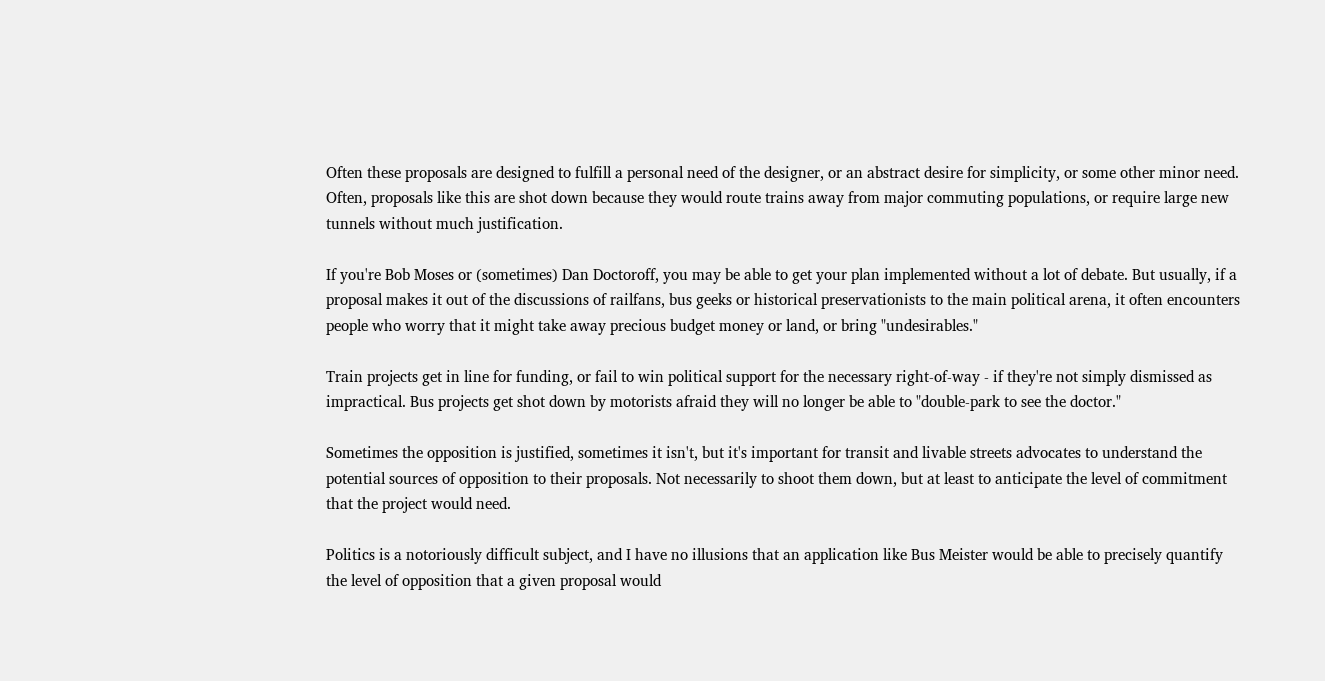Often these proposals are designed to fulfill a personal need of the designer, or an abstract desire for simplicity, or some other minor need. Often, proposals like this are shot down because they would route trains away from major commuting populations, or require large new tunnels without much justification.

If you're Bob Moses or (sometimes) Dan Doctoroff, you may be able to get your plan implemented without a lot of debate. But usually, if a proposal makes it out of the discussions of railfans, bus geeks or historical preservationists to the main political arena, it often encounters people who worry that it might take away precious budget money or land, or bring "undesirables."

Train projects get in line for funding, or fail to win political support for the necessary right-of-way - if they're not simply dismissed as impractical. Bus projects get shot down by motorists afraid they will no longer be able to "double-park to see the doctor."

Sometimes the opposition is justified, sometimes it isn't, but it's important for transit and livable streets advocates to understand the potential sources of opposition to their proposals. Not necessarily to shoot them down, but at least to anticipate the level of commitment that the project would need.

Politics is a notoriously difficult subject, and I have no illusions that an application like Bus Meister would be able to precisely quantify the level of opposition that a given proposal would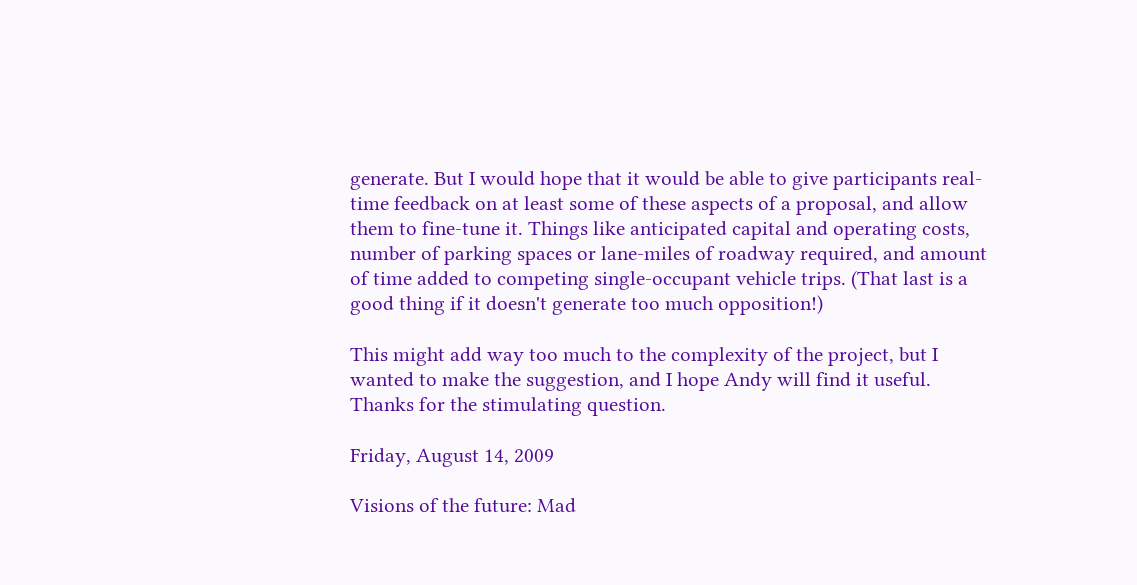generate. But I would hope that it would be able to give participants real-time feedback on at least some of these aspects of a proposal, and allow them to fine-tune it. Things like anticipated capital and operating costs, number of parking spaces or lane-miles of roadway required, and amount of time added to competing single-occupant vehicle trips. (That last is a good thing if it doesn't generate too much opposition!)

This might add way too much to the complexity of the project, but I wanted to make the suggestion, and I hope Andy will find it useful. Thanks for the stimulating question.

Friday, August 14, 2009

Visions of the future: Mad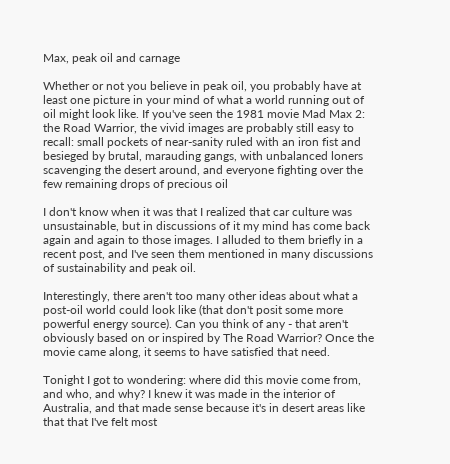Max, peak oil and carnage

Whether or not you believe in peak oil, you probably have at least one picture in your mind of what a world running out of oil might look like. If you've seen the 1981 movie Mad Max 2: the Road Warrior, the vivid images are probably still easy to recall: small pockets of near-sanity ruled with an iron fist and besieged by brutal, marauding gangs, with unbalanced loners scavenging the desert around, and everyone fighting over the few remaining drops of precious oil

I don't know when it was that I realized that car culture was unsustainable, but in discussions of it my mind has come back again and again to those images. I alluded to them briefly in a recent post, and I've seen them mentioned in many discussions of sustainability and peak oil.

Interestingly, there aren't too many other ideas about what a post-oil world could look like (that don't posit some more powerful energy source). Can you think of any - that aren't obviously based on or inspired by The Road Warrior? Once the movie came along, it seems to have satisfied that need.

Tonight I got to wondering: where did this movie come from, and who, and why? I knew it was made in the interior of Australia, and that made sense because it's in desert areas like that that I've felt most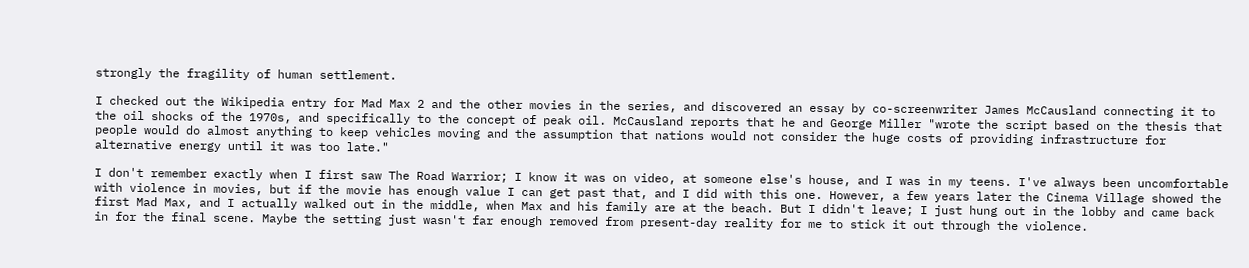strongly the fragility of human settlement.

I checked out the Wikipedia entry for Mad Max 2 and the other movies in the series, and discovered an essay by co-screenwriter James McCausland connecting it to the oil shocks of the 1970s, and specifically to the concept of peak oil. McCausland reports that he and George Miller "wrote the script based on the thesis that people would do almost anything to keep vehicles moving and the assumption that nations would not consider the huge costs of providing infrastructure for alternative energy until it was too late."

I don't remember exactly when I first saw The Road Warrior; I know it was on video, at someone else's house, and I was in my teens. I've always been uncomfortable with violence in movies, but if the movie has enough value I can get past that, and I did with this one. However, a few years later the Cinema Village showed the first Mad Max, and I actually walked out in the middle, when Max and his family are at the beach. But I didn't leave; I just hung out in the lobby and came back in for the final scene. Maybe the setting just wasn't far enough removed from present-day reality for me to stick it out through the violence.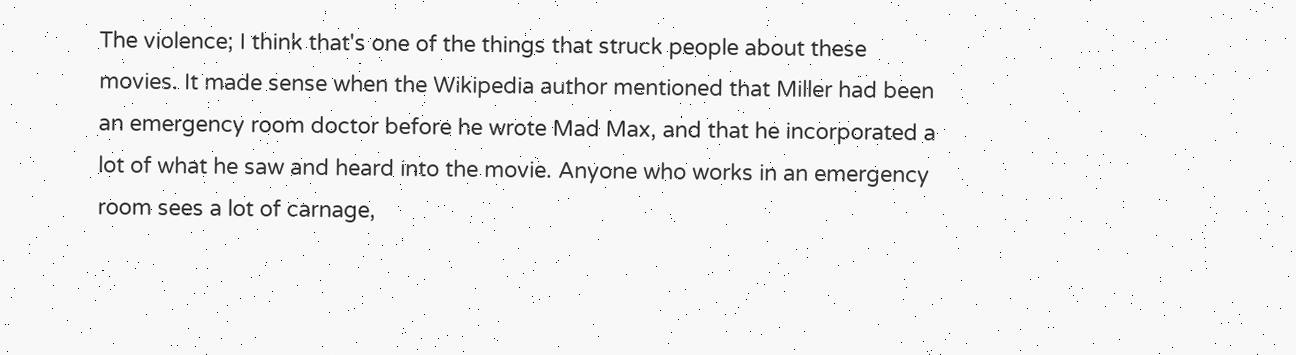The violence; I think that's one of the things that struck people about these movies. It made sense when the Wikipedia author mentioned that Miller had been an emergency room doctor before he wrote Mad Max, and that he incorporated a lot of what he saw and heard into the movie. Anyone who works in an emergency room sees a lot of carnage,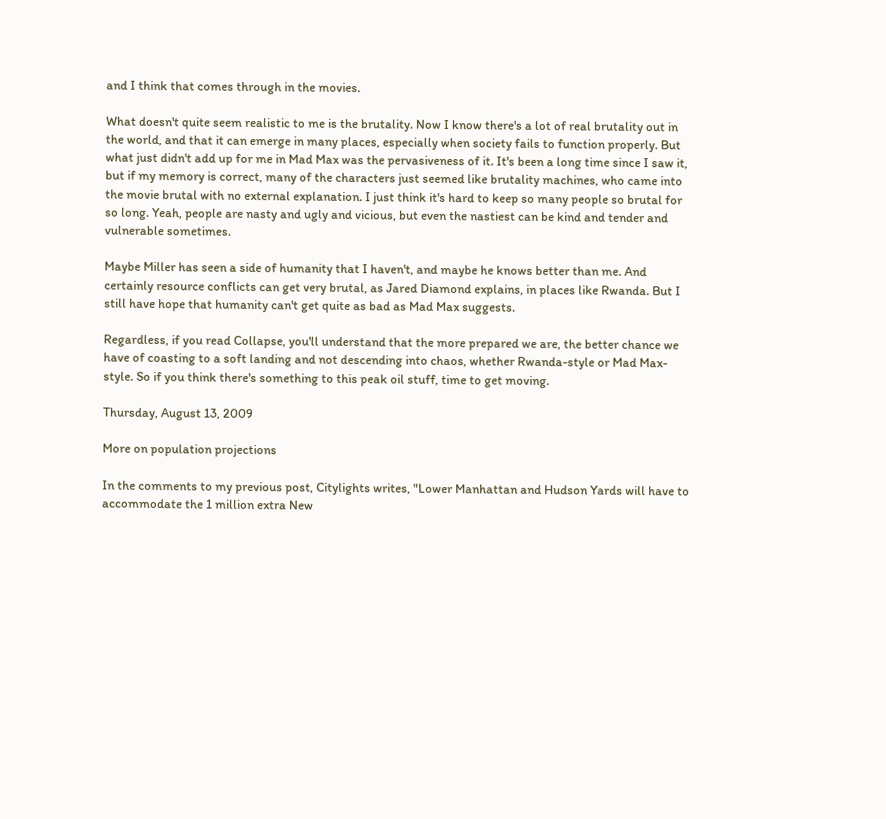and I think that comes through in the movies.

What doesn't quite seem realistic to me is the brutality. Now I know there's a lot of real brutality out in the world, and that it can emerge in many places, especially when society fails to function properly. But what just didn't add up for me in Mad Max was the pervasiveness of it. It's been a long time since I saw it, but if my memory is correct, many of the characters just seemed like brutality machines, who came into the movie brutal with no external explanation. I just think it's hard to keep so many people so brutal for so long. Yeah, people are nasty and ugly and vicious, but even the nastiest can be kind and tender and vulnerable sometimes.

Maybe Miller has seen a side of humanity that I haven't, and maybe he knows better than me. And certainly resource conflicts can get very brutal, as Jared Diamond explains, in places like Rwanda. But I still have hope that humanity can't get quite as bad as Mad Max suggests.

Regardless, if you read Collapse, you'll understand that the more prepared we are, the better chance we have of coasting to a soft landing and not descending into chaos, whether Rwanda-style or Mad Max-style. So if you think there's something to this peak oil stuff, time to get moving.

Thursday, August 13, 2009

More on population projections

In the comments to my previous post, Citylights writes, "Lower Manhattan and Hudson Yards will have to accommodate the 1 million extra New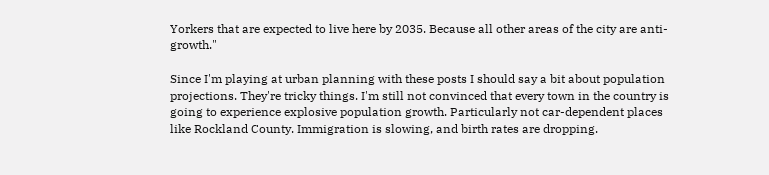Yorkers that are expected to live here by 2035. Because all other areas of the city are anti-growth."

Since I'm playing at urban planning with these posts I should say a bit about population projections. They're tricky things. I'm still not convinced that every town in the country is going to experience explosive population growth. Particularly not car-dependent places like Rockland County. Immigration is slowing, and birth rates are dropping.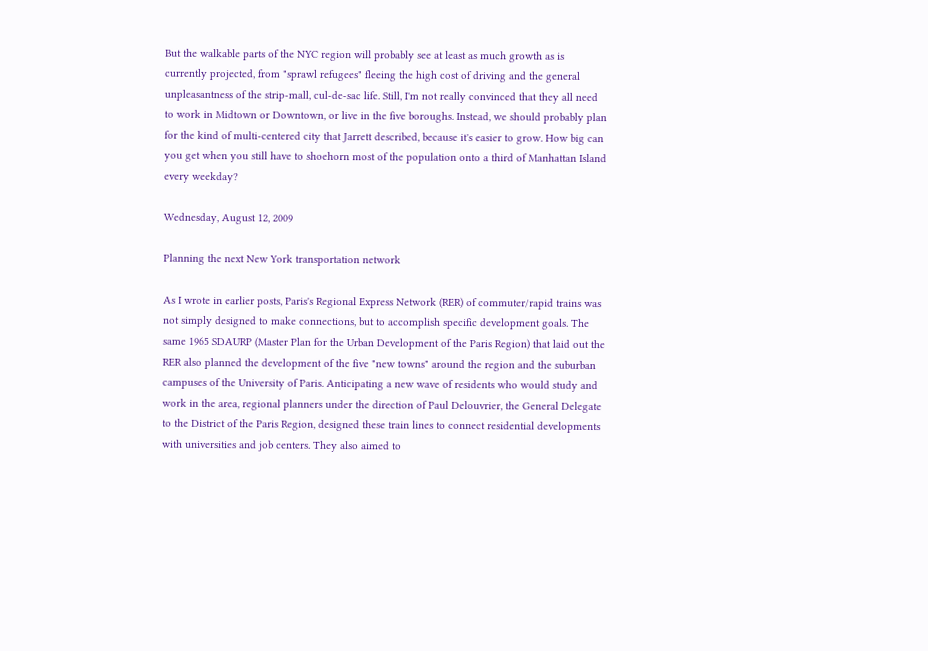But the walkable parts of the NYC region will probably see at least as much growth as is currently projected, from "sprawl refugees" fleeing the high cost of driving and the general unpleasantness of the strip-mall, cul-de-sac life. Still, I'm not really convinced that they all need to work in Midtown or Downtown, or live in the five boroughs. Instead, we should probably plan for the kind of multi-centered city that Jarrett described, because it's easier to grow. How big can you get when you still have to shoehorn most of the population onto a third of Manhattan Island every weekday?

Wednesday, August 12, 2009

Planning the next New York transportation network

As I wrote in earlier posts, Paris's Regional Express Network (RER) of commuter/rapid trains was not simply designed to make connections, but to accomplish specific development goals. The same 1965 SDAURP (Master Plan for the Urban Development of the Paris Region) that laid out the RER also planned the development of the five "new towns" around the region and the suburban campuses of the University of Paris. Anticipating a new wave of residents who would study and work in the area, regional planners under the direction of Paul Delouvrier, the General Delegate to the District of the Paris Region, designed these train lines to connect residential developments with universities and job centers. They also aimed to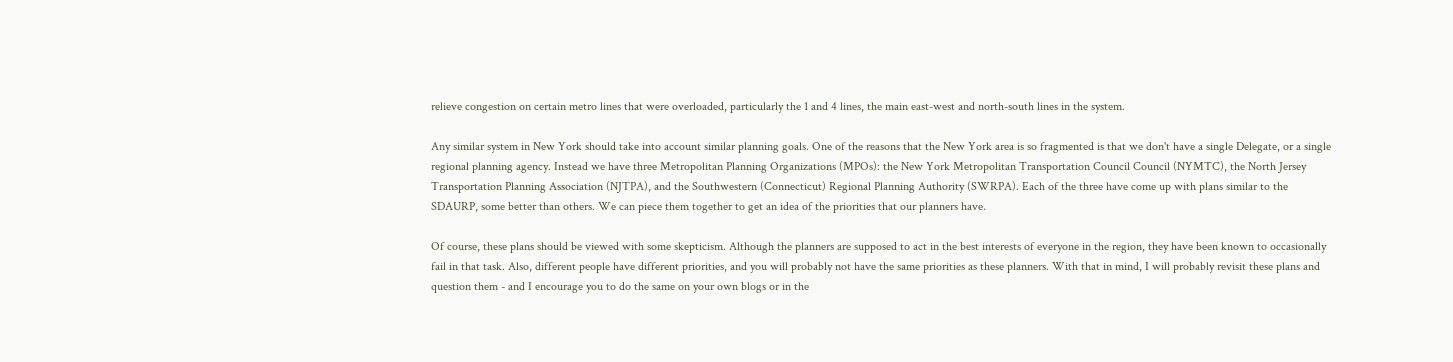relieve congestion on certain metro lines that were overloaded, particularly the 1 and 4 lines, the main east-west and north-south lines in the system.

Any similar system in New York should take into account similar planning goals. One of the reasons that the New York area is so fragmented is that we don't have a single Delegate, or a single regional planning agency. Instead we have three Metropolitan Planning Organizations (MPOs): the New York Metropolitan Transportation Council Council (NYMTC), the North Jersey Transportation Planning Association (NJTPA), and the Southwestern (Connecticut) Regional Planning Authority (SWRPA). Each of the three have come up with plans similar to the SDAURP, some better than others. We can piece them together to get an idea of the priorities that our planners have.

Of course, these plans should be viewed with some skepticism. Although the planners are supposed to act in the best interests of everyone in the region, they have been known to occasionally fail in that task. Also, different people have different priorities, and you will probably not have the same priorities as these planners. With that in mind, I will probably revisit these plans and question them - and I encourage you to do the same on your own blogs or in the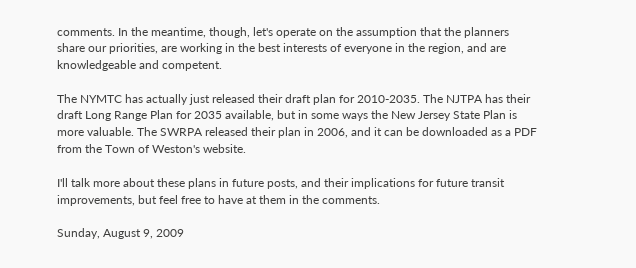comments. In the meantime, though, let's operate on the assumption that the planners share our priorities, are working in the best interests of everyone in the region, and are knowledgeable and competent.

The NYMTC has actually just released their draft plan for 2010-2035. The NJTPA has their draft Long Range Plan for 2035 available, but in some ways the New Jersey State Plan is more valuable. The SWRPA released their plan in 2006, and it can be downloaded as a PDF from the Town of Weston's website.

I'll talk more about these plans in future posts, and their implications for future transit improvements, but feel free to have at them in the comments.

Sunday, August 9, 2009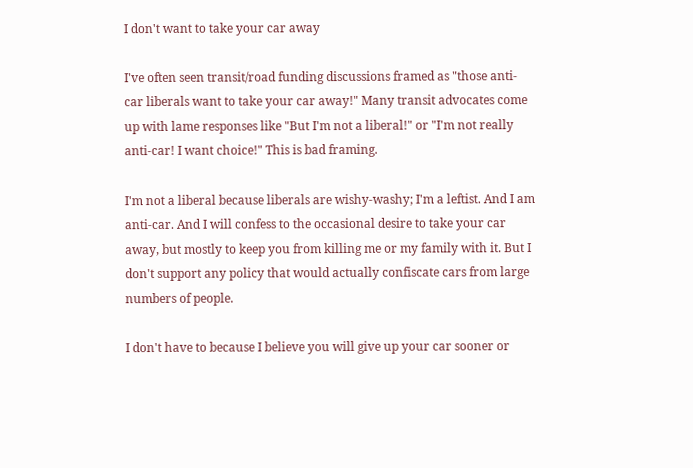I don't want to take your car away

I've often seen transit/road funding discussions framed as "those anti-car liberals want to take your car away!" Many transit advocates come up with lame responses like "But I'm not a liberal!" or "I'm not really anti-car! I want choice!" This is bad framing.

I'm not a liberal because liberals are wishy-washy; I'm a leftist. And I am anti-car. And I will confess to the occasional desire to take your car away, but mostly to keep you from killing me or my family with it. But I don't support any policy that would actually confiscate cars from large numbers of people.

I don't have to because I believe you will give up your car sooner or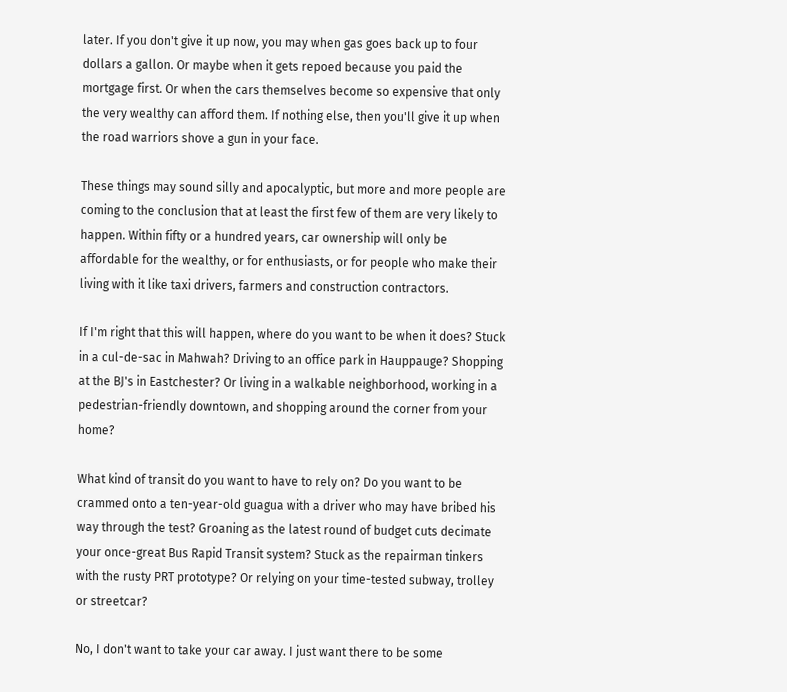later. If you don't give it up now, you may when gas goes back up to four dollars a gallon. Or maybe when it gets repoed because you paid the mortgage first. Or when the cars themselves become so expensive that only the very wealthy can afford them. If nothing else, then you'll give it up when the road warriors shove a gun in your face.

These things may sound silly and apocalyptic, but more and more people are coming to the conclusion that at least the first few of them are very likely to happen. Within fifty or a hundred years, car ownership will only be affordable for the wealthy, or for enthusiasts, or for people who make their living with it like taxi drivers, farmers and construction contractors.

If I'm right that this will happen, where do you want to be when it does? Stuck in a cul-de-sac in Mahwah? Driving to an office park in Hauppauge? Shopping at the BJ's in Eastchester? Or living in a walkable neighborhood, working in a pedestrian-friendly downtown, and shopping around the corner from your home?

What kind of transit do you want to have to rely on? Do you want to be crammed onto a ten-year-old guagua with a driver who may have bribed his way through the test? Groaning as the latest round of budget cuts decimate your once-great Bus Rapid Transit system? Stuck as the repairman tinkers with the rusty PRT prototype? Or relying on your time-tested subway, trolley or streetcar?

No, I don't want to take your car away. I just want there to be some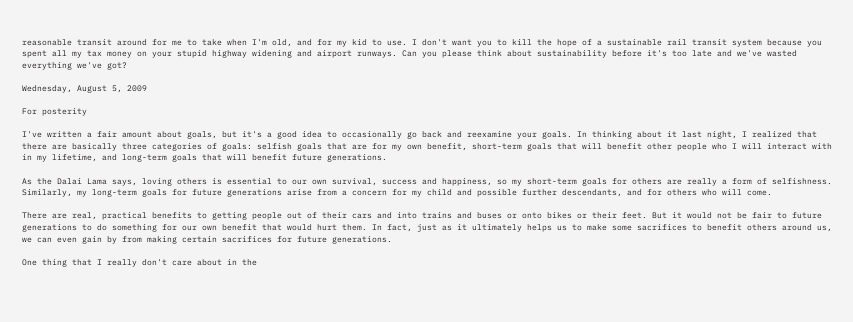reasonable transit around for me to take when I'm old, and for my kid to use. I don't want you to kill the hope of a sustainable rail transit system because you spent all my tax money on your stupid highway widening and airport runways. Can you please think about sustainability before it's too late and we've wasted everything we've got?

Wednesday, August 5, 2009

For posterity

I've written a fair amount about goals, but it's a good idea to occasionally go back and reexamine your goals. In thinking about it last night, I realized that there are basically three categories of goals: selfish goals that are for my own benefit, short-term goals that will benefit other people who I will interact with in my lifetime, and long-term goals that will benefit future generations.

As the Dalai Lama says, loving others is essential to our own survival, success and happiness, so my short-term goals for others are really a form of selfishness. Similarly, my long-term goals for future generations arise from a concern for my child and possible further descendants, and for others who will come.

There are real, practical benefits to getting people out of their cars and into trains and buses or onto bikes or their feet. But it would not be fair to future generations to do something for our own benefit that would hurt them. In fact, just as it ultimately helps us to make some sacrifices to benefit others around us, we can even gain by from making certain sacrifices for future generations.

One thing that I really don't care about in the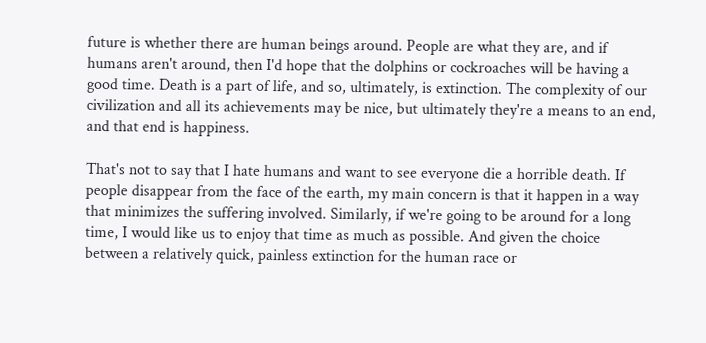future is whether there are human beings around. People are what they are, and if humans aren't around, then I'd hope that the dolphins or cockroaches will be having a good time. Death is a part of life, and so, ultimately, is extinction. The complexity of our civilization and all its achievements may be nice, but ultimately they're a means to an end, and that end is happiness.

That's not to say that I hate humans and want to see everyone die a horrible death. If people disappear from the face of the earth, my main concern is that it happen in a way that minimizes the suffering involved. Similarly, if we're going to be around for a long time, I would like us to enjoy that time as much as possible. And given the choice between a relatively quick, painless extinction for the human race or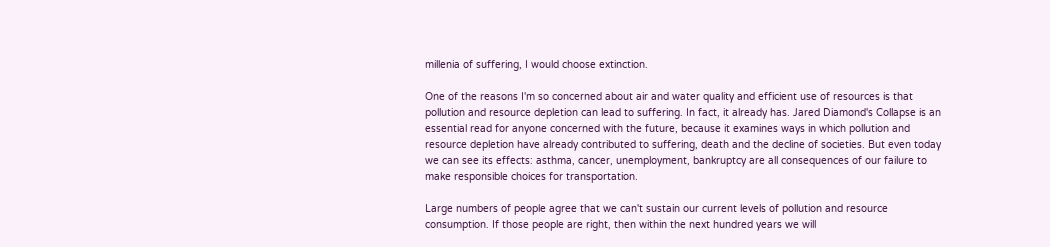millenia of suffering, I would choose extinction.

One of the reasons I'm so concerned about air and water quality and efficient use of resources is that pollution and resource depletion can lead to suffering. In fact, it already has. Jared Diamond's Collapse is an essential read for anyone concerned with the future, because it examines ways in which pollution and resource depletion have already contributed to suffering, death and the decline of societies. But even today we can see its effects: asthma, cancer, unemployment, bankruptcy are all consequences of our failure to make responsible choices for transportation.

Large numbers of people agree that we can't sustain our current levels of pollution and resource consumption. If those people are right, then within the next hundred years we will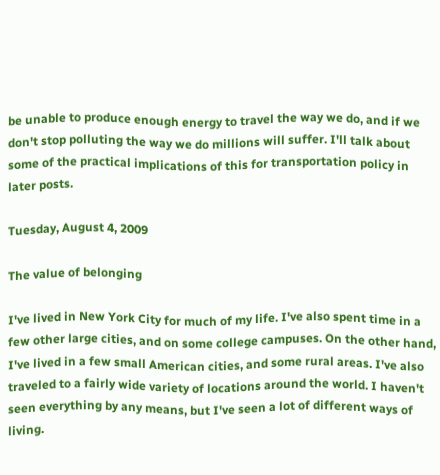be unable to produce enough energy to travel the way we do, and if we don't stop polluting the way we do millions will suffer. I'll talk about some of the practical implications of this for transportation policy in later posts.

Tuesday, August 4, 2009

The value of belonging

I've lived in New York City for much of my life. I've also spent time in a few other large cities, and on some college campuses. On the other hand, I've lived in a few small American cities, and some rural areas. I've also traveled to a fairly wide variety of locations around the world. I haven't seen everything by any means, but I've seen a lot of different ways of living.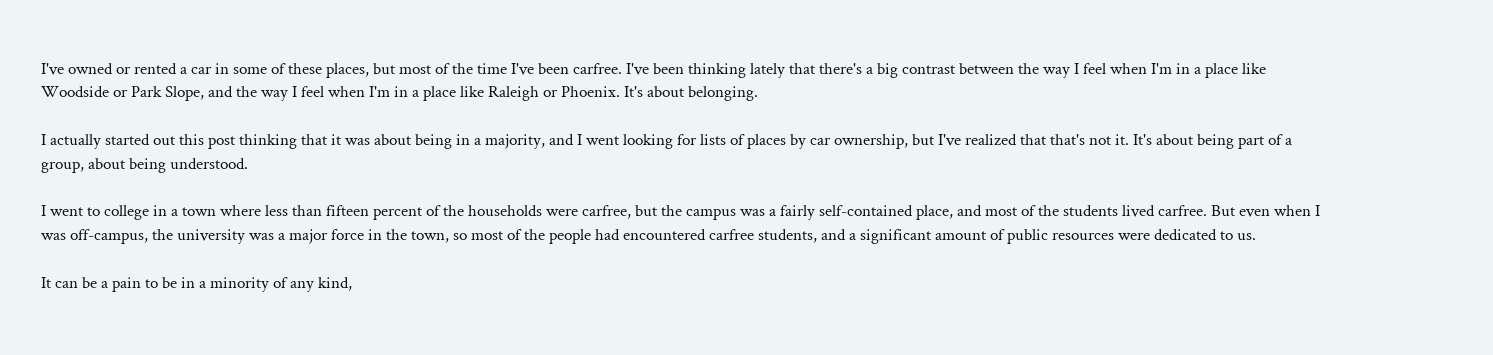I've owned or rented a car in some of these places, but most of the time I've been carfree. I've been thinking lately that there's a big contrast between the way I feel when I'm in a place like Woodside or Park Slope, and the way I feel when I'm in a place like Raleigh or Phoenix. It's about belonging.

I actually started out this post thinking that it was about being in a majority, and I went looking for lists of places by car ownership, but I've realized that that's not it. It's about being part of a group, about being understood.

I went to college in a town where less than fifteen percent of the households were carfree, but the campus was a fairly self-contained place, and most of the students lived carfree. But even when I was off-campus, the university was a major force in the town, so most of the people had encountered carfree students, and a significant amount of public resources were dedicated to us.

It can be a pain to be in a minority of any kind,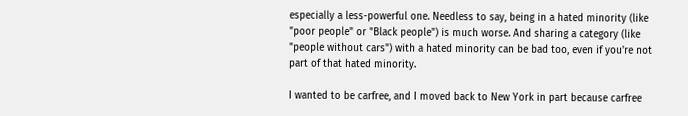especially a less-powerful one. Needless to say, being in a hated minority (like "poor people" or "Black people") is much worse. And sharing a category (like "people without cars") with a hated minority can be bad too, even if you're not part of that hated minority.

I wanted to be carfree, and I moved back to New York in part because carfree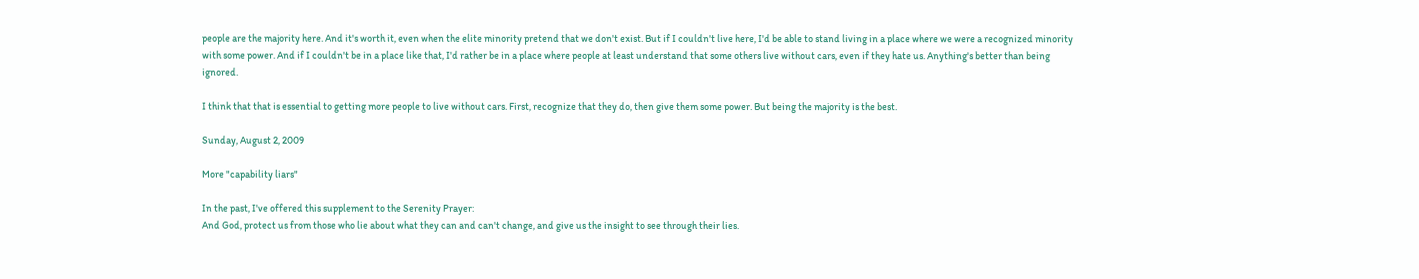people are the majority here. And it's worth it, even when the elite minority pretend that we don't exist. But if I couldn't live here, I'd be able to stand living in a place where we were a recognized minority with some power. And if I couldn't be in a place like that, I'd rather be in a place where people at least understand that some others live without cars, even if they hate us. Anything's better than being ignored.

I think that that is essential to getting more people to live without cars. First, recognize that they do, then give them some power. But being the majority is the best.

Sunday, August 2, 2009

More "capability liars"

In the past, I've offered this supplement to the Serenity Prayer:
And God, protect us from those who lie about what they can and can't change, and give us the insight to see through their lies.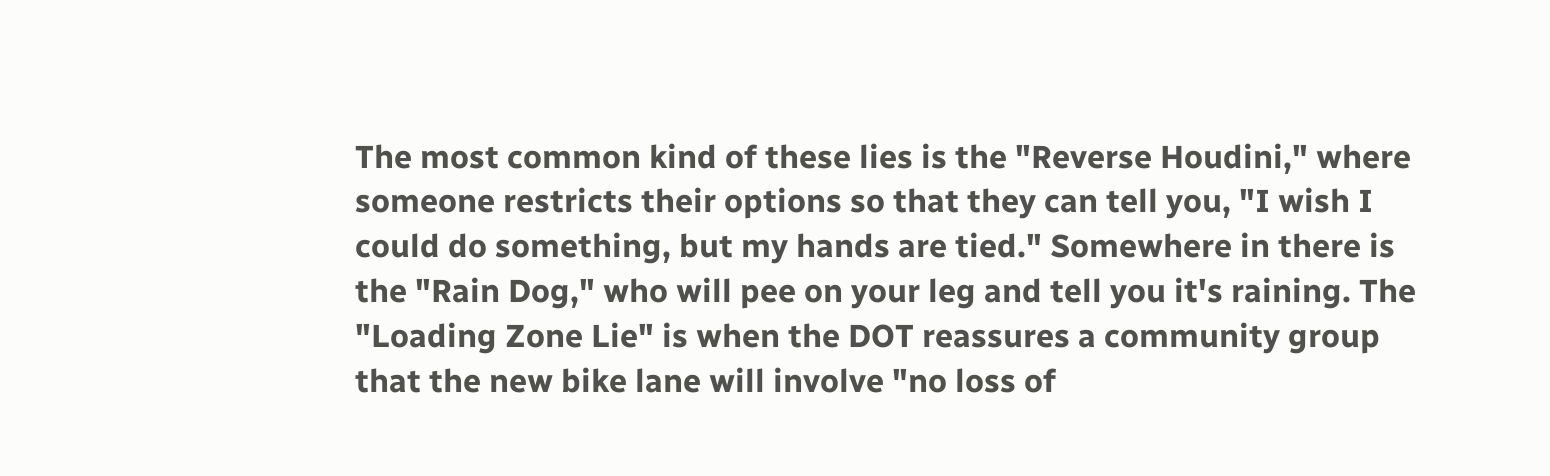The most common kind of these lies is the "Reverse Houdini," where someone restricts their options so that they can tell you, "I wish I could do something, but my hands are tied." Somewhere in there is the "Rain Dog," who will pee on your leg and tell you it's raining. The "Loading Zone Lie" is when the DOT reassures a community group that the new bike lane will involve "no loss of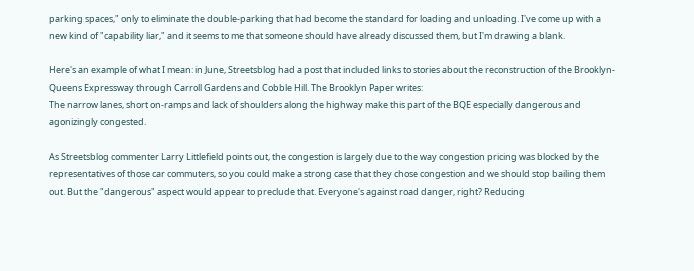parking spaces," only to eliminate the double-parking that had become the standard for loading and unloading. I've come up with a new kind of "capability liar," and it seems to me that someone should have already discussed them, but I'm drawing a blank.

Here's an example of what I mean: in June, Streetsblog had a post that included links to stories about the reconstruction of the Brooklyn-Queens Expressway through Carroll Gardens and Cobble Hill. The Brooklyn Paper writes:
The narrow lanes, short on-ramps and lack of shoulders along the highway make this part of the BQE especially dangerous and agonizingly congested.

As Streetsblog commenter Larry Littlefield points out, the congestion is largely due to the way congestion pricing was blocked by the representatives of those car commuters, so you could make a strong case that they chose congestion and we should stop bailing them out. But the "dangerous" aspect would appear to preclude that. Everyone's against road danger, right? Reducing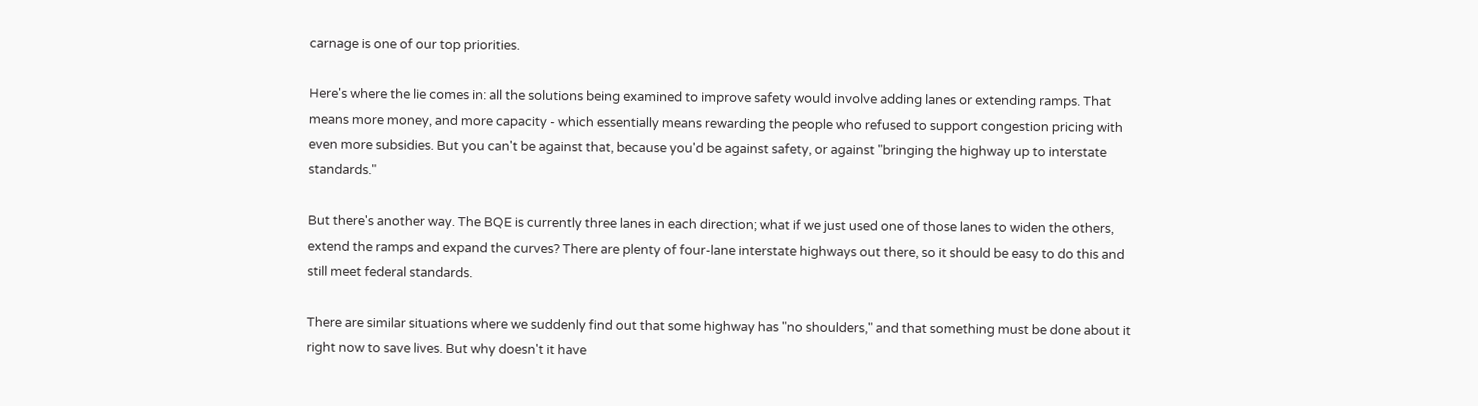carnage is one of our top priorities.

Here's where the lie comes in: all the solutions being examined to improve safety would involve adding lanes or extending ramps. That means more money, and more capacity - which essentially means rewarding the people who refused to support congestion pricing with even more subsidies. But you can't be against that, because you'd be against safety, or against "bringing the highway up to interstate standards."

But there's another way. The BQE is currently three lanes in each direction; what if we just used one of those lanes to widen the others, extend the ramps and expand the curves? There are plenty of four-lane interstate highways out there, so it should be easy to do this and still meet federal standards.

There are similar situations where we suddenly find out that some highway has "no shoulders," and that something must be done about it right now to save lives. But why doesn't it have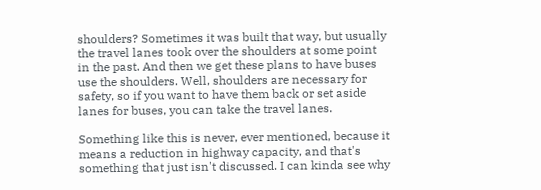shoulders? Sometimes it was built that way, but usually the travel lanes took over the shoulders at some point in the past. And then we get these plans to have buses use the shoulders. Well, shoulders are necessary for safety, so if you want to have them back or set aside lanes for buses, you can take the travel lanes.

Something like this is never, ever mentioned, because it means a reduction in highway capacity, and that's something that just isn't discussed. I can kinda see why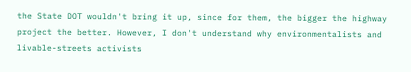the State DOT wouldn't bring it up, since for them, the bigger the highway project the better. However, I don't understand why environmentalists and livable-streets activists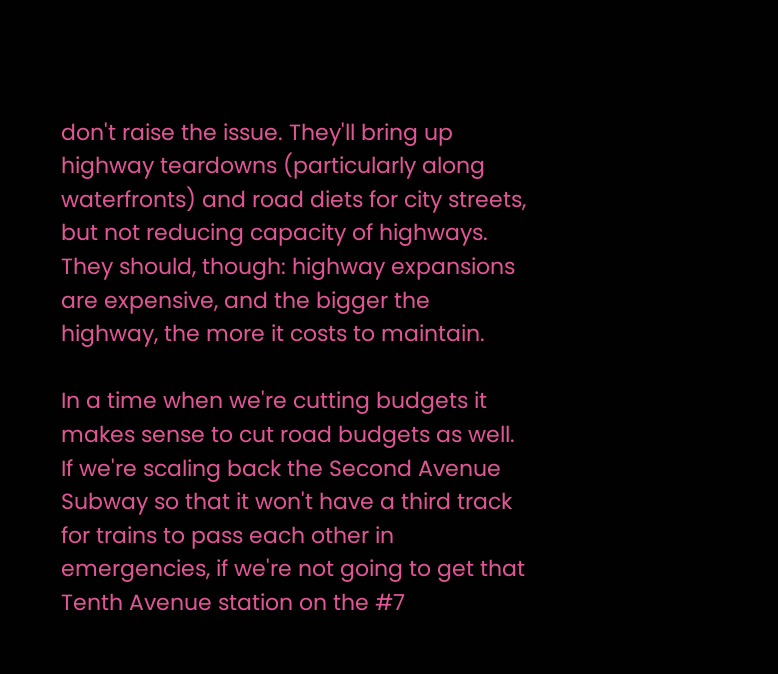don't raise the issue. They'll bring up highway teardowns (particularly along waterfronts) and road diets for city streets, but not reducing capacity of highways. They should, though: highway expansions are expensive, and the bigger the highway, the more it costs to maintain.

In a time when we're cutting budgets it makes sense to cut road budgets as well. If we're scaling back the Second Avenue Subway so that it won't have a third track for trains to pass each other in emergencies, if we're not going to get that Tenth Avenue station on the #7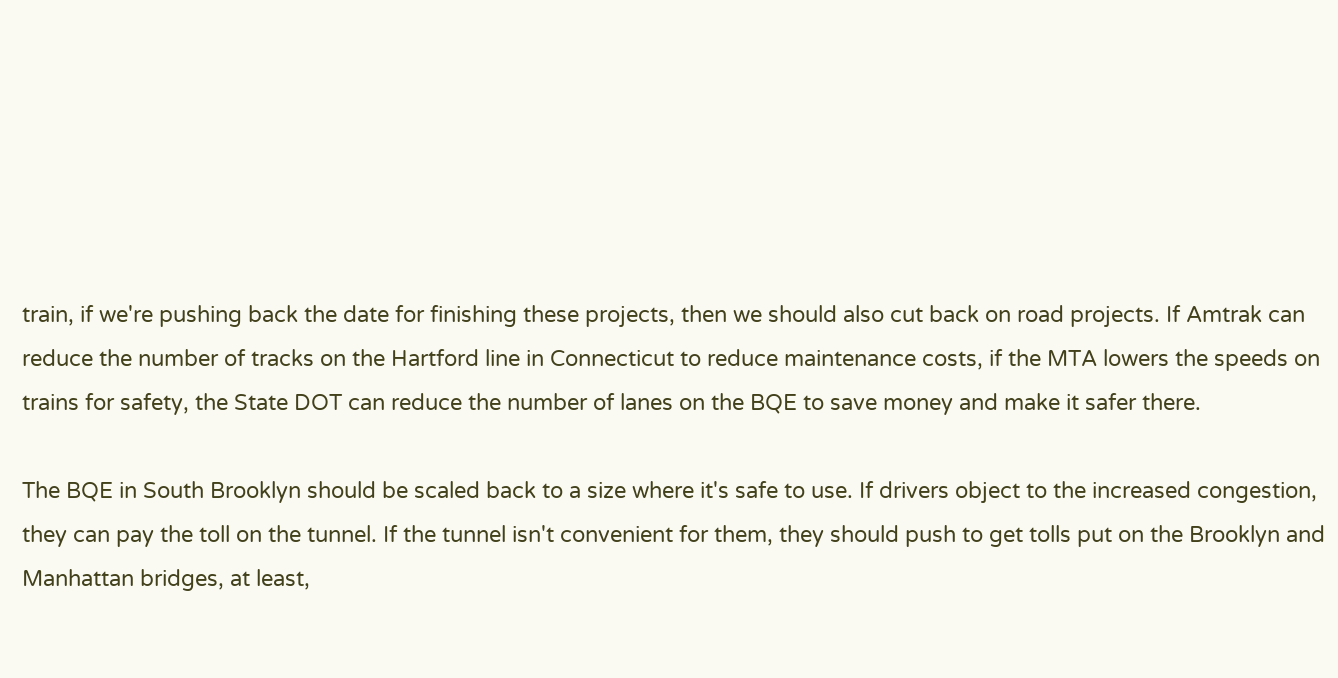train, if we're pushing back the date for finishing these projects, then we should also cut back on road projects. If Amtrak can reduce the number of tracks on the Hartford line in Connecticut to reduce maintenance costs, if the MTA lowers the speeds on trains for safety, the State DOT can reduce the number of lanes on the BQE to save money and make it safer there.

The BQE in South Brooklyn should be scaled back to a size where it's safe to use. If drivers object to the increased congestion, they can pay the toll on the tunnel. If the tunnel isn't convenient for them, they should push to get tolls put on the Brooklyn and Manhattan bridges, at least,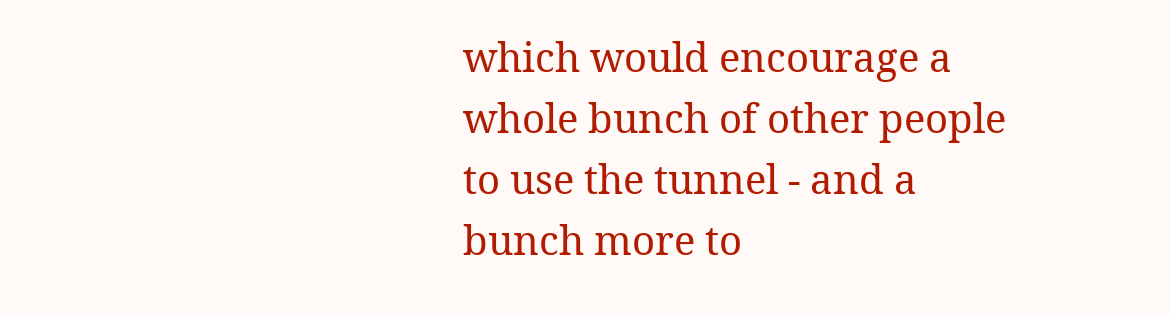which would encourage a whole bunch of other people to use the tunnel - and a bunch more to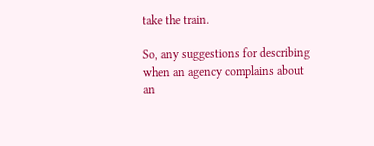take the train.

So, any suggestions for describing when an agency complains about an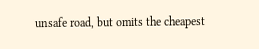unsafe road, but omits the cheapest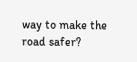way to make the road safer?